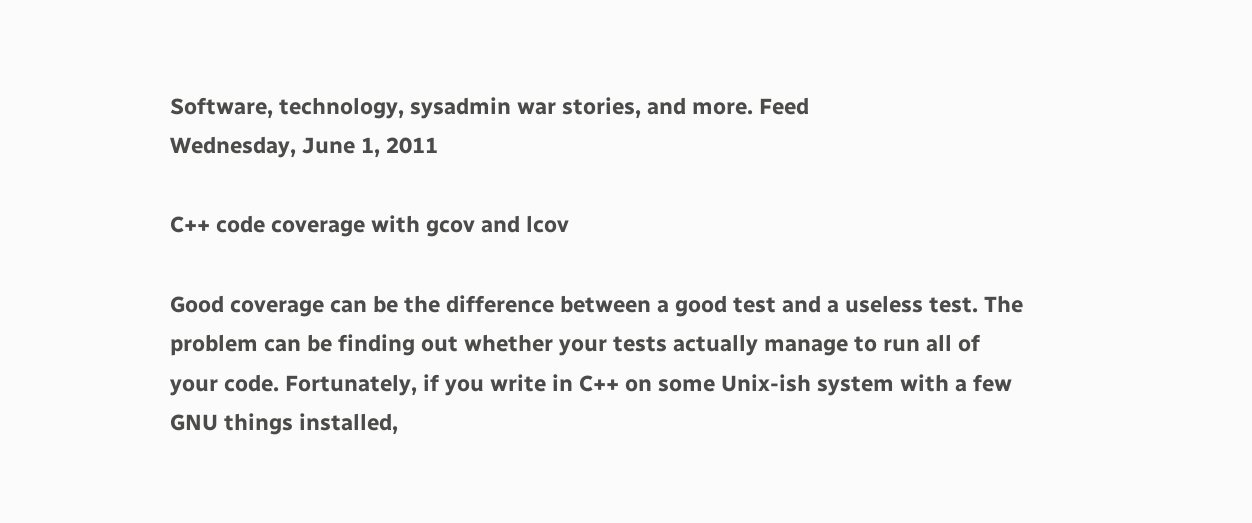Software, technology, sysadmin war stories, and more. Feed
Wednesday, June 1, 2011

C++ code coverage with gcov and lcov

Good coverage can be the difference between a good test and a useless test. The problem can be finding out whether your tests actually manage to run all of your code. Fortunately, if you write in C++ on some Unix-ish system with a few GNU things installed,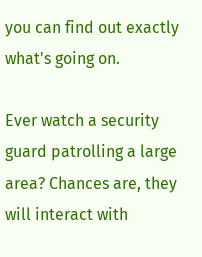you can find out exactly what's going on.

Ever watch a security guard patrolling a large area? Chances are, they will interact with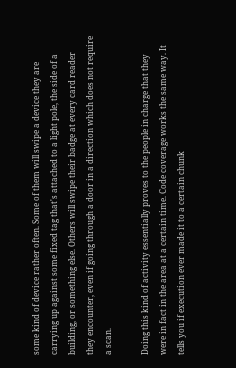some kind of device rather often. Some of them will swipe a device they are carrying up against some fixed tag that's attached to a light pole, the side of a building, or something else. Others will swipe their badge at every card reader they encounter, even if going through a door in a direction which does not require a scan.

Doing this kind of activity essentially proves to the people in charge that they were in fact in the area at a certain time. Code coverage works the same way. It tells you if execution ever made it to a certain chunk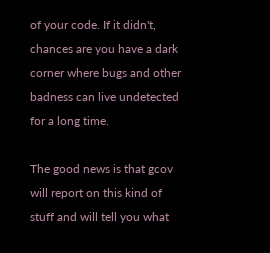of your code. If it didn't, chances are you have a dark corner where bugs and other badness can live undetected for a long time.

The good news is that gcov will report on this kind of stuff and will tell you what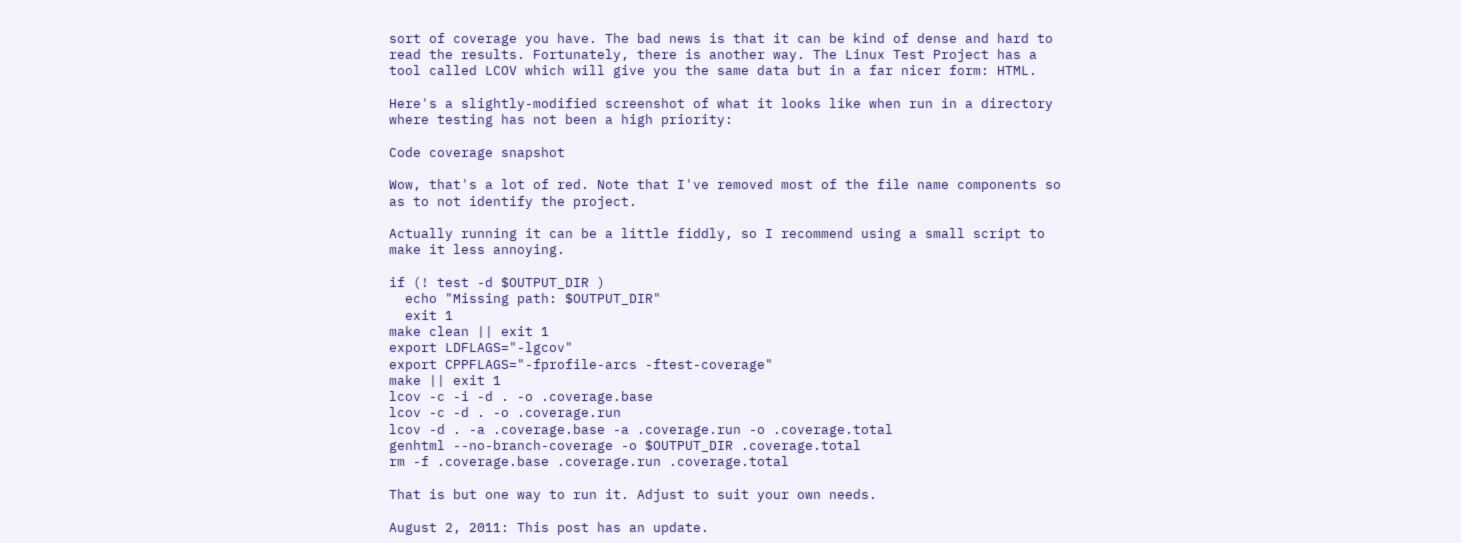sort of coverage you have. The bad news is that it can be kind of dense and hard to read the results. Fortunately, there is another way. The Linux Test Project has a tool called LCOV which will give you the same data but in a far nicer form: HTML.

Here's a slightly-modified screenshot of what it looks like when run in a directory where testing has not been a high priority:

Code coverage snapshot

Wow, that's a lot of red. Note that I've removed most of the file name components so as to not identify the project.

Actually running it can be a little fiddly, so I recommend using a small script to make it less annoying.

if (! test -d $OUTPUT_DIR )
  echo "Missing path: $OUTPUT_DIR"
  exit 1
make clean || exit 1
export LDFLAGS="-lgcov"
export CPPFLAGS="-fprofile-arcs -ftest-coverage"
make || exit 1
lcov -c -i -d . -o .coverage.base
lcov -c -d . -o .coverage.run
lcov -d . -a .coverage.base -a .coverage.run -o .coverage.total
genhtml --no-branch-coverage -o $OUTPUT_DIR .coverage.total
rm -f .coverage.base .coverage.run .coverage.total

That is but one way to run it. Adjust to suit your own needs.

August 2, 2011: This post has an update.